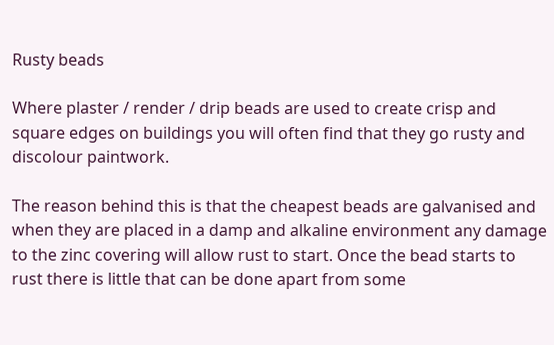Rusty beads

Where plaster / render / drip beads are used to create crisp and square edges on buildings you will often find that they go rusty and discolour paintwork.

The reason behind this is that the cheapest beads are galvanised and when they are placed in a damp and alkaline environment any damage to the zinc covering will allow rust to start. Once the bead starts to rust there is little that can be done apart from some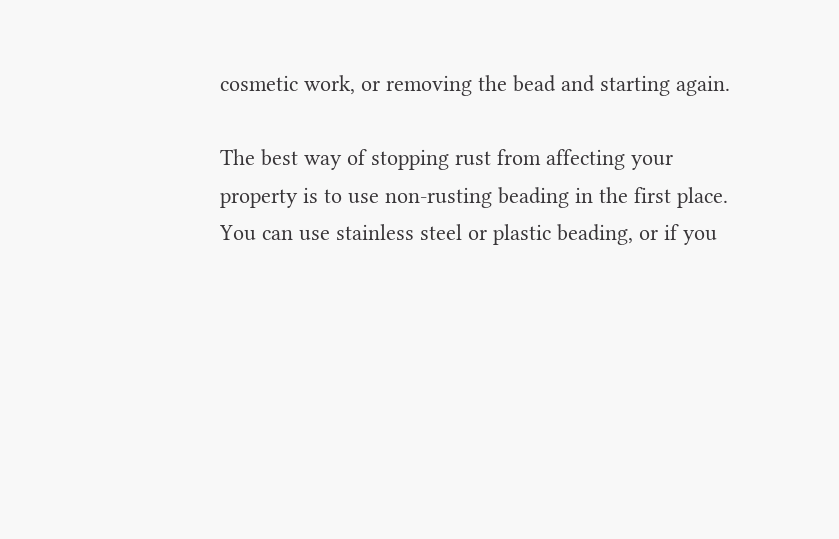cosmetic work, or removing the bead and starting again.

The best way of stopping rust from affecting your property is to use non-rusting beading in the first place. You can use stainless steel or plastic beading, or if you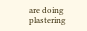are doing plastering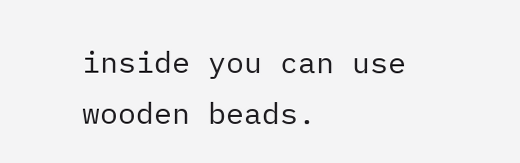inside you can use wooden beads.